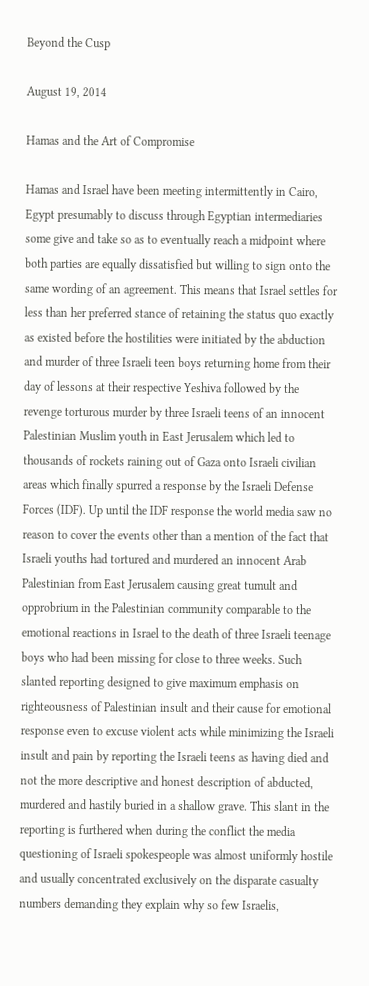Beyond the Cusp

August 19, 2014

Hamas and the Art of Compromise

Hamas and Israel have been meeting intermittently in Cairo, Egypt presumably to discuss through Egyptian intermediaries some give and take so as to eventually reach a midpoint where both parties are equally dissatisfied but willing to sign onto the same wording of an agreement. This means that Israel settles for less than her preferred stance of retaining the status quo exactly as existed before the hostilities were initiated by the abduction and murder of three Israeli teen boys returning home from their day of lessons at their respective Yeshiva followed by the revenge torturous murder by three Israeli teens of an innocent Palestinian Muslim youth in East Jerusalem which led to thousands of rockets raining out of Gaza onto Israeli civilian areas which finally spurred a response by the Israeli Defense Forces (IDF). Up until the IDF response the world media saw no reason to cover the events other than a mention of the fact that Israeli youths had tortured and murdered an innocent Arab Palestinian from East Jerusalem causing great tumult and opprobrium in the Palestinian community comparable to the emotional reactions in Israel to the death of three Israeli teenage boys who had been missing for close to three weeks. Such slanted reporting designed to give maximum emphasis on righteousness of Palestinian insult and their cause for emotional response even to excuse violent acts while minimizing the Israeli insult and pain by reporting the Israeli teens as having died and not the more descriptive and honest description of abducted, murdered and hastily buried in a shallow grave. This slant in the reporting is furthered when during the conflict the media questioning of Israeli spokespeople was almost uniformly hostile and usually concentrated exclusively on the disparate casualty numbers demanding they explain why so few Israelis,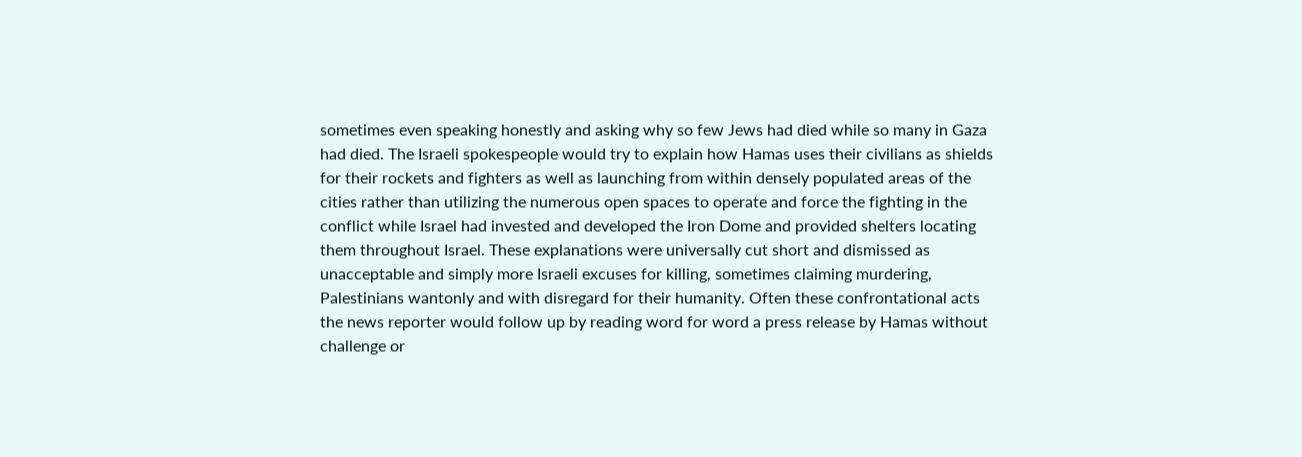sometimes even speaking honestly and asking why so few Jews had died while so many in Gaza had died. The Israeli spokespeople would try to explain how Hamas uses their civilians as shields for their rockets and fighters as well as launching from within densely populated areas of the cities rather than utilizing the numerous open spaces to operate and force the fighting in the conflict while Israel had invested and developed the Iron Dome and provided shelters locating them throughout Israel. These explanations were universally cut short and dismissed as unacceptable and simply more Israeli excuses for killing, sometimes claiming murdering, Palestinians wantonly and with disregard for their humanity. Often these confrontational acts the news reporter would follow up by reading word for word a press release by Hamas without challenge or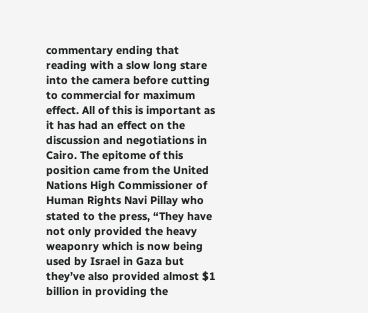commentary ending that reading with a slow long stare into the camera before cutting to commercial for maximum effect. All of this is important as it has had an effect on the discussion and negotiations in Cairo. The epitome of this position came from the United Nations High Commissioner of Human Rights Navi Pillay who stated to the press, “They have not only provided the heavy weaponry which is now being used by Israel in Gaza but they’ve also provided almost $1 billion in providing the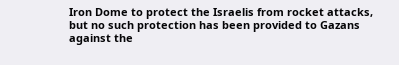Iron Dome to protect the Israelis from rocket attacks, but no such protection has been provided to Gazans against the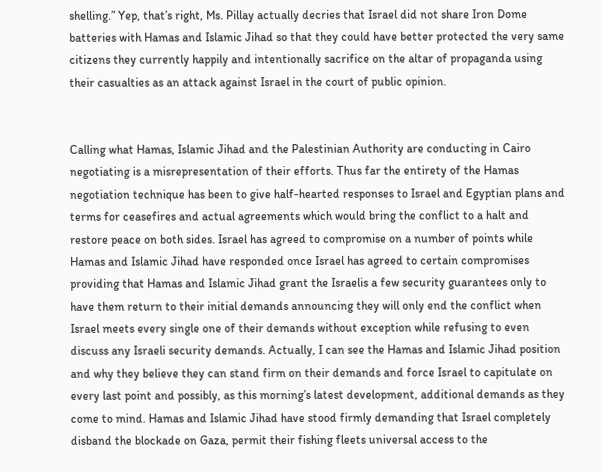shelling.” Yep, that’s right, Ms. Pillay actually decries that Israel did not share Iron Dome batteries with Hamas and Islamic Jihad so that they could have better protected the very same citizens they currently happily and intentionally sacrifice on the altar of propaganda using their casualties as an attack against Israel in the court of public opinion.


Calling what Hamas, Islamic Jihad and the Palestinian Authority are conducting in Cairo negotiating is a misrepresentation of their efforts. Thus far the entirety of the Hamas negotiation technique has been to give half-hearted responses to Israel and Egyptian plans and terms for ceasefires and actual agreements which would bring the conflict to a halt and restore peace on both sides. Israel has agreed to compromise on a number of points while Hamas and Islamic Jihad have responded once Israel has agreed to certain compromises providing that Hamas and Islamic Jihad grant the Israelis a few security guarantees only to have them return to their initial demands announcing they will only end the conflict when Israel meets every single one of their demands without exception while refusing to even discuss any Israeli security demands. Actually, I can see the Hamas and Islamic Jihad position and why they believe they can stand firm on their demands and force Israel to capitulate on every last point and possibly, as this morning’s latest development, additional demands as they come to mind. Hamas and Islamic Jihad have stood firmly demanding that Israel completely disband the blockade on Gaza, permit their fishing fleets universal access to the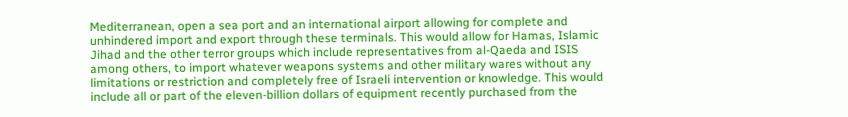Mediterranean, open a sea port and an international airport allowing for complete and unhindered import and export through these terminals. This would allow for Hamas, Islamic Jihad and the other terror groups which include representatives from al-Qaeda and ISIS among others, to import whatever weapons systems and other military wares without any limitations or restriction and completely free of Israeli intervention or knowledge. This would include all or part of the eleven-billion dollars of equipment recently purchased from the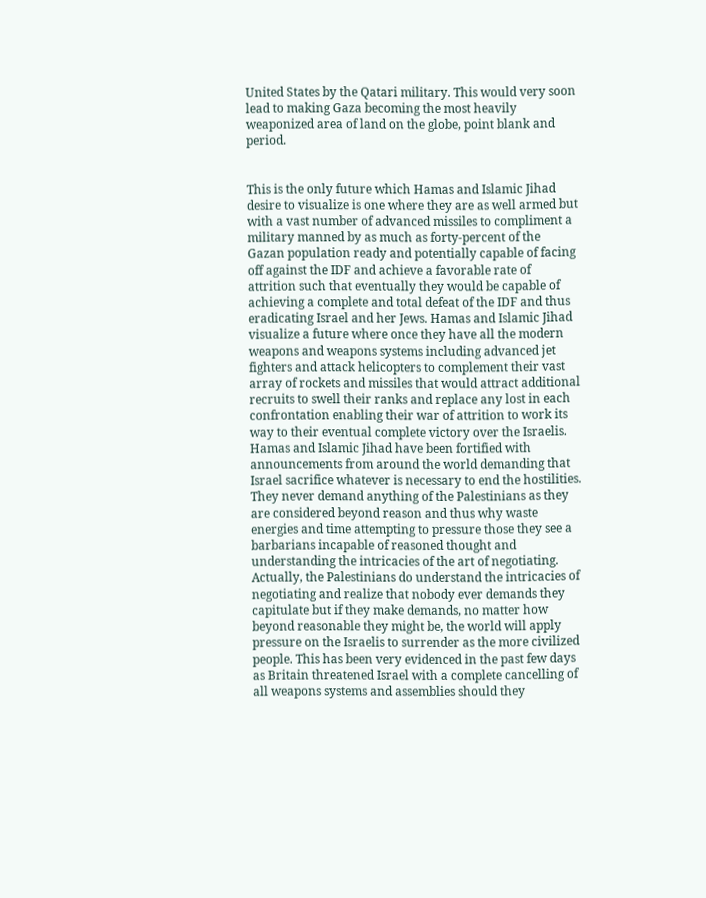United States by the Qatari military. This would very soon lead to making Gaza becoming the most heavily weaponized area of land on the globe, point blank and period.


This is the only future which Hamas and Islamic Jihad desire to visualize is one where they are as well armed but with a vast number of advanced missiles to compliment a military manned by as much as forty-percent of the Gazan population ready and potentially capable of facing off against the IDF and achieve a favorable rate of attrition such that eventually they would be capable of achieving a complete and total defeat of the IDF and thus eradicating Israel and her Jews. Hamas and Islamic Jihad visualize a future where once they have all the modern weapons and weapons systems including advanced jet fighters and attack helicopters to complement their vast array of rockets and missiles that would attract additional recruits to swell their ranks and replace any lost in each confrontation enabling their war of attrition to work its way to their eventual complete victory over the Israelis. Hamas and Islamic Jihad have been fortified with announcements from around the world demanding that Israel sacrifice whatever is necessary to end the hostilities. They never demand anything of the Palestinians as they are considered beyond reason and thus why waste energies and time attempting to pressure those they see a barbarians incapable of reasoned thought and understanding the intricacies of the art of negotiating. Actually, the Palestinians do understand the intricacies of negotiating and realize that nobody ever demands they capitulate but if they make demands, no matter how beyond reasonable they might be, the world will apply pressure on the Israelis to surrender as the more civilized people. This has been very evidenced in the past few days as Britain threatened Israel with a complete cancelling of all weapons systems and assemblies should they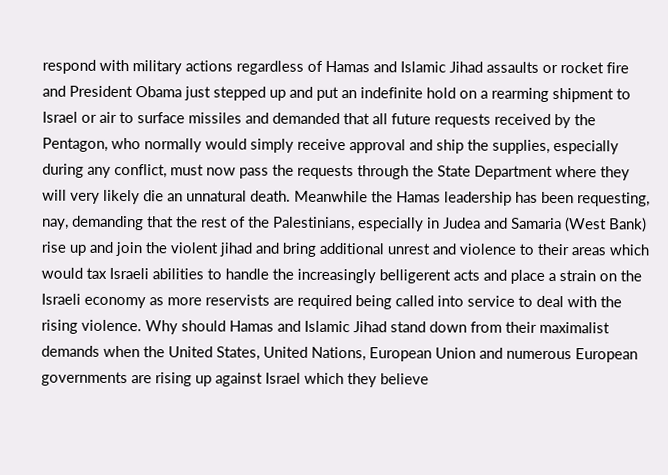respond with military actions regardless of Hamas and Islamic Jihad assaults or rocket fire and President Obama just stepped up and put an indefinite hold on a rearming shipment to Israel or air to surface missiles and demanded that all future requests received by the Pentagon, who normally would simply receive approval and ship the supplies, especially during any conflict, must now pass the requests through the State Department where they will very likely die an unnatural death. Meanwhile the Hamas leadership has been requesting, nay, demanding that the rest of the Palestinians, especially in Judea and Samaria (West Bank) rise up and join the violent jihad and bring additional unrest and violence to their areas which would tax Israeli abilities to handle the increasingly belligerent acts and place a strain on the Israeli economy as more reservists are required being called into service to deal with the rising violence. Why should Hamas and Islamic Jihad stand down from their maximalist demands when the United States, United Nations, European Union and numerous European governments are rising up against Israel which they believe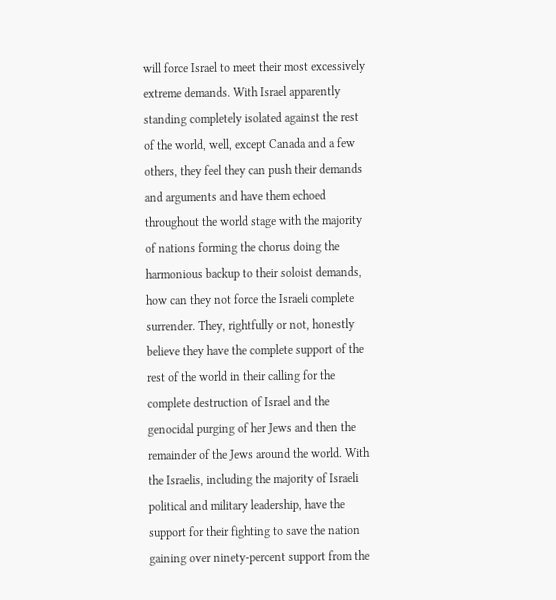will force Israel to meet their most excessively extreme demands. With Israel apparently standing completely isolated against the rest of the world, well, except Canada and a few others, they feel they can push their demands and arguments and have them echoed throughout the world stage with the majority of nations forming the chorus doing the harmonious backup to their soloist demands, how can they not force the Israeli complete surrender. They, rightfully or not, honestly believe they have the complete support of the rest of the world in their calling for the complete destruction of Israel and the genocidal purging of her Jews and then the remainder of the Jews around the world. With the Israelis, including the majority of Israeli political and military leadership, have the support for their fighting to save the nation gaining over ninety-percent support from the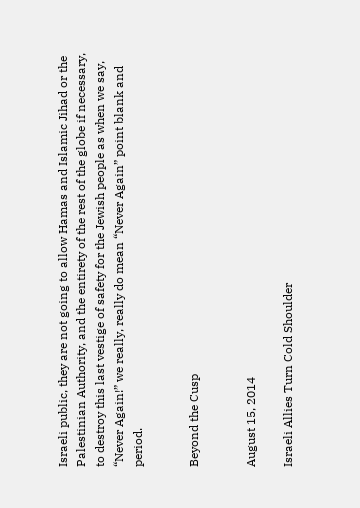Israeli public, they are not going to allow Hamas and Islamic Jihad or the Palestinian Authority, and the entirety of the rest of the globe if necessary, to destroy this last vestige of safety for the Jewish people as when we say, “Never Again!” we really, really do mean “Never Again” point blank and period.


Beyond the Cusp


August 15, 2014

Israeli Allies Turn Cold Shoulder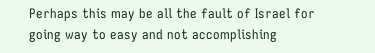Perhaps this may be all the fault of Israel for going way to easy and not accomplishing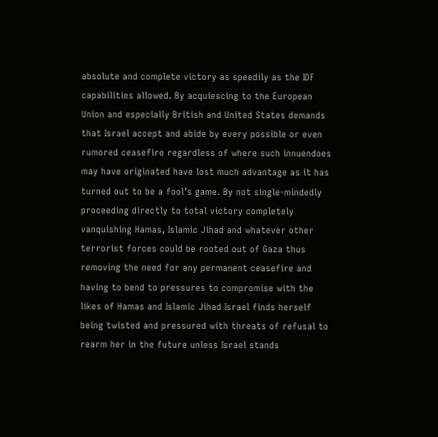absolute and complete victory as speedily as the IDF capabilities allowed. By acquiescing to the European Union and especially British and United States demands that Israel accept and abide by every possible or even rumored ceasefire regardless of where such innuendoes may have originated have lost much advantage as it has turned out to be a fool’s game. By not single-mindedly proceeding directly to total victory completely vanquishing Hamas, Islamic Jihad and whatever other terrorist forces could be rooted out of Gaza thus removing the need for any permanent ceasefire and having to bend to pressures to compromise with the likes of Hamas and Islamic Jihad Israel finds herself being twisted and pressured with threats of refusal to rearm her in the future unless Israel stands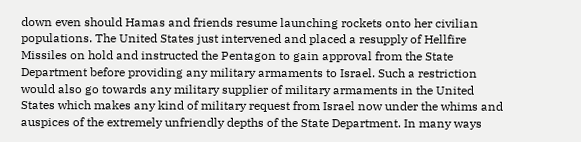down even should Hamas and friends resume launching rockets onto her civilian populations. The United States just intervened and placed a resupply of Hellfire Missiles on hold and instructed the Pentagon to gain approval from the State Department before providing any military armaments to Israel. Such a restriction would also go towards any military supplier of military armaments in the United States which makes any kind of military request from Israel now under the whims and auspices of the extremely unfriendly depths of the State Department. In many ways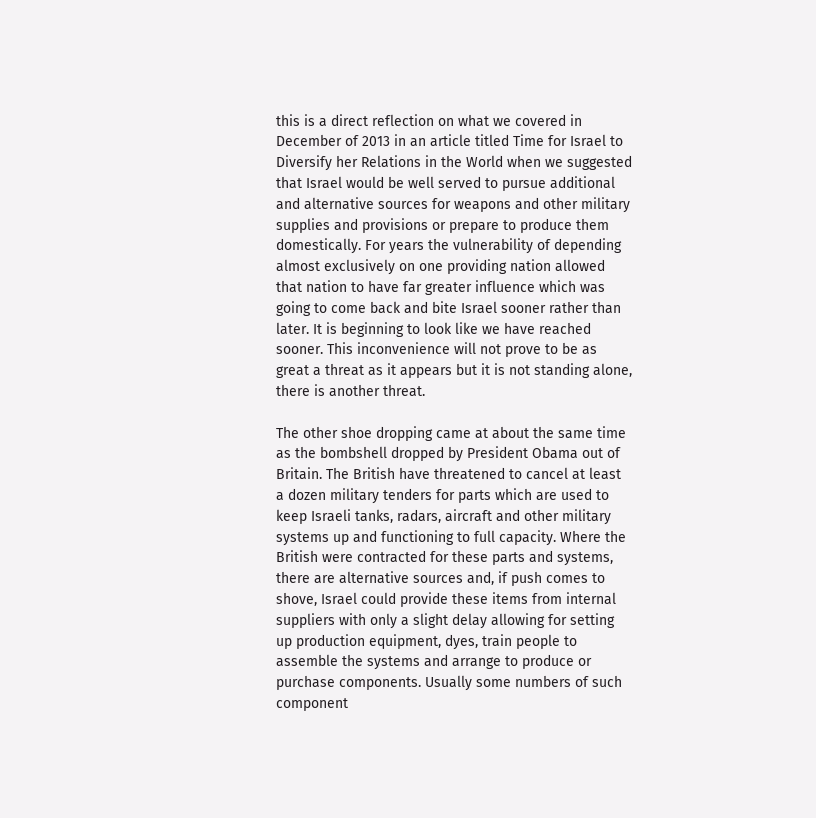this is a direct reflection on what we covered in December of 2013 in an article titled Time for Israel to Diversify her Relations in the World when we suggested that Israel would be well served to pursue additional and alternative sources for weapons and other military supplies and provisions or prepare to produce them domestically. For years the vulnerability of depending almost exclusively on one providing nation allowed that nation to have far greater influence which was going to come back and bite Israel sooner rather than later. It is beginning to look like we have reached sooner. This inconvenience will not prove to be as great a threat as it appears but it is not standing alone, there is another threat.

The other shoe dropping came at about the same time as the bombshell dropped by President Obama out of Britain. The British have threatened to cancel at least a dozen military tenders for parts which are used to keep Israeli tanks, radars, aircraft and other military systems up and functioning to full capacity. Where the British were contracted for these parts and systems, there are alternative sources and, if push comes to shove, Israel could provide these items from internal suppliers with only a slight delay allowing for setting up production equipment, dyes, train people to assemble the systems and arrange to produce or purchase components. Usually some numbers of such component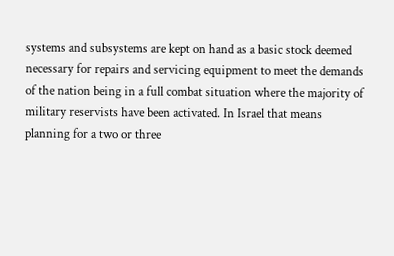systems and subsystems are kept on hand as a basic stock deemed necessary for repairs and servicing equipment to meet the demands of the nation being in a full combat situation where the majority of military reservists have been activated. In Israel that means planning for a two or three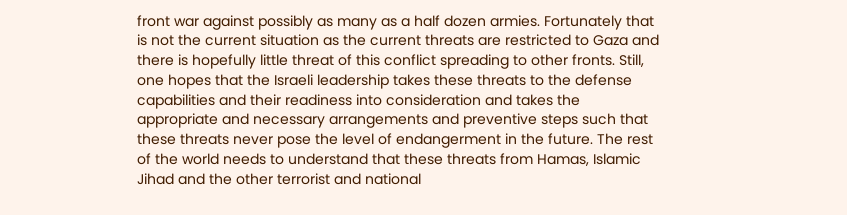front war against possibly as many as a half dozen armies. Fortunately that is not the current situation as the current threats are restricted to Gaza and there is hopefully little threat of this conflict spreading to other fronts. Still, one hopes that the Israeli leadership takes these threats to the defense capabilities and their readiness into consideration and takes the appropriate and necessary arrangements and preventive steps such that these threats never pose the level of endangerment in the future. The rest of the world needs to understand that these threats from Hamas, Islamic Jihad and the other terrorist and national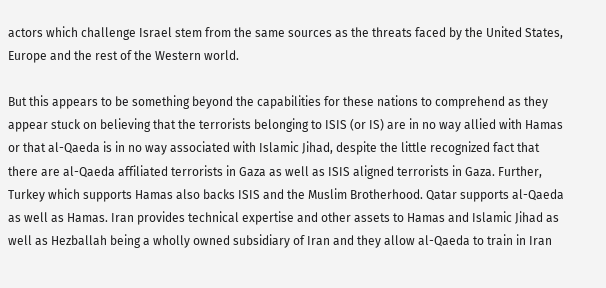actors which challenge Israel stem from the same sources as the threats faced by the United States, Europe and the rest of the Western world.

But this appears to be something beyond the capabilities for these nations to comprehend as they appear stuck on believing that the terrorists belonging to ISIS (or IS) are in no way allied with Hamas or that al-Qaeda is in no way associated with Islamic Jihad, despite the little recognized fact that there are al-Qaeda affiliated terrorists in Gaza as well as ISIS aligned terrorists in Gaza. Further, Turkey which supports Hamas also backs ISIS and the Muslim Brotherhood. Qatar supports al-Qaeda as well as Hamas. Iran provides technical expertise and other assets to Hamas and Islamic Jihad as well as Hezballah being a wholly owned subsidiary of Iran and they allow al-Qaeda to train in Iran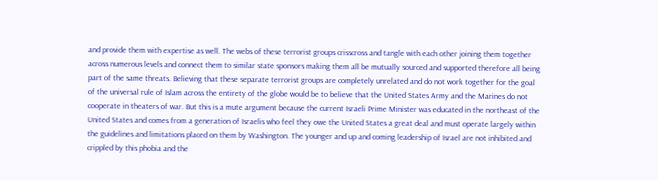and provide them with expertise as well. The webs of these terrorist groups crisscross and tangle with each other joining them together across numerous levels and connect them to similar state sponsors making them all be mutually sourced and supported therefore all being part of the same threats. Believing that these separate terrorist groups are completely unrelated and do not work together for the goal of the universal rule of Islam across the entirety of the globe would be to believe that the United States Army and the Marines do not cooperate in theaters of war. But this is a mute argument because the current Israeli Prime Minister was educated in the northeast of the United States and comes from a generation of Israelis who feel they owe the United States a great deal and must operate largely within the guidelines and limitations placed on them by Washington. The younger and up and coming leadership of Israel are not inhibited and crippled by this phobia and the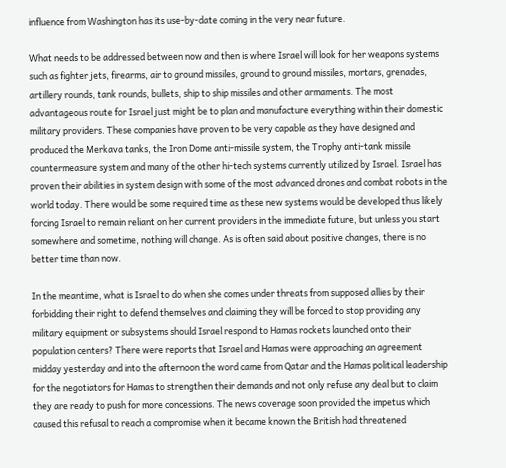influence from Washington has its use-by-date coming in the very near future.

What needs to be addressed between now and then is where Israel will look for her weapons systems such as fighter jets, firearms, air to ground missiles, ground to ground missiles, mortars, grenades, artillery rounds, tank rounds, bullets, ship to ship missiles and other armaments. The most advantageous route for Israel just might be to plan and manufacture everything within their domestic military providers. These companies have proven to be very capable as they have designed and produced the Merkava tanks, the Iron Dome anti-missile system, the Trophy anti-tank missile countermeasure system and many of the other hi-tech systems currently utilized by Israel. Israel has proven their abilities in system design with some of the most advanced drones and combat robots in the world today. There would be some required time as these new systems would be developed thus likely forcing Israel to remain reliant on her current providers in the immediate future, but unless you start somewhere and sometime, nothing will change. As is often said about positive changes, there is no better time than now.

In the meantime, what is Israel to do when she comes under threats from supposed allies by their forbidding their right to defend themselves and claiming they will be forced to stop providing any military equipment or subsystems should Israel respond to Hamas rockets launched onto their population centers? There were reports that Israel and Hamas were approaching an agreement midday yesterday and into the afternoon the word came from Qatar and the Hamas political leadership for the negotiators for Hamas to strengthen their demands and not only refuse any deal but to claim they are ready to push for more concessions. The news coverage soon provided the impetus which caused this refusal to reach a compromise when it became known the British had threatened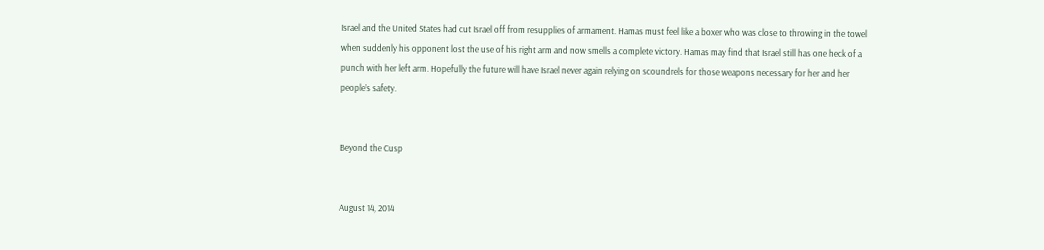Israel and the United States had cut Israel off from resupplies of armament. Hamas must feel like a boxer who was close to throwing in the towel when suddenly his opponent lost the use of his right arm and now smells a complete victory. Hamas may find that Israel still has one heck of a punch with her left arm. Hopefully the future will have Israel never again relying on scoundrels for those weapons necessary for her and her people’s safety.


Beyond the Cusp


August 14, 2014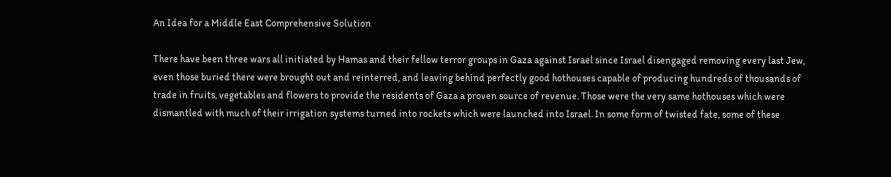An Idea for a Middle East Comprehensive Solution

There have been three wars all initiated by Hamas and their fellow terror groups in Gaza against Israel since Israel disengaged removing every last Jew, even those buried there were brought out and reinterred, and leaving behind perfectly good hothouses capable of producing hundreds of thousands of trade in fruits, vegetables and flowers to provide the residents of Gaza a proven source of revenue. Those were the very same hothouses which were dismantled with much of their irrigation systems turned into rockets which were launched into Israel. In some form of twisted fate, some of these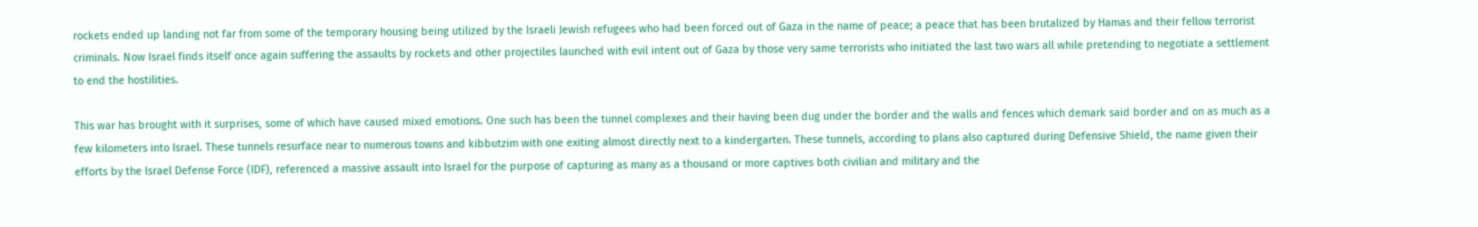rockets ended up landing not far from some of the temporary housing being utilized by the Israeli Jewish refugees who had been forced out of Gaza in the name of peace; a peace that has been brutalized by Hamas and their fellow terrorist criminals. Now Israel finds itself once again suffering the assaults by rockets and other projectiles launched with evil intent out of Gaza by those very same terrorists who initiated the last two wars all while pretending to negotiate a settlement to end the hostilities.

This war has brought with it surprises, some of which have caused mixed emotions. One such has been the tunnel complexes and their having been dug under the border and the walls and fences which demark said border and on as much as a few kilometers into Israel. These tunnels resurface near to numerous towns and kibbutzim with one exiting almost directly next to a kindergarten. These tunnels, according to plans also captured during Defensive Shield, the name given their efforts by the Israel Defense Force (IDF), referenced a massive assault into Israel for the purpose of capturing as many as a thousand or more captives both civilian and military and the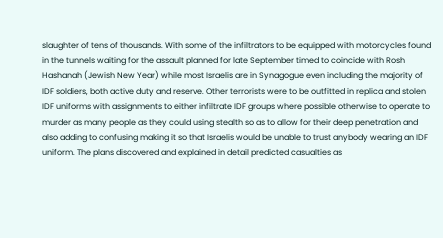slaughter of tens of thousands. With some of the infiltrators to be equipped with motorcycles found in the tunnels waiting for the assault planned for late September timed to coincide with Rosh Hashanah (Jewish New Year) while most Israelis are in Synagogue even including the majority of IDF soldiers, both active duty and reserve. Other terrorists were to be outfitted in replica and stolen IDF uniforms with assignments to either infiltrate IDF groups where possible otherwise to operate to murder as many people as they could using stealth so as to allow for their deep penetration and also adding to confusing making it so that Israelis would be unable to trust anybody wearing an IDF uniform. The plans discovered and explained in detail predicted casualties as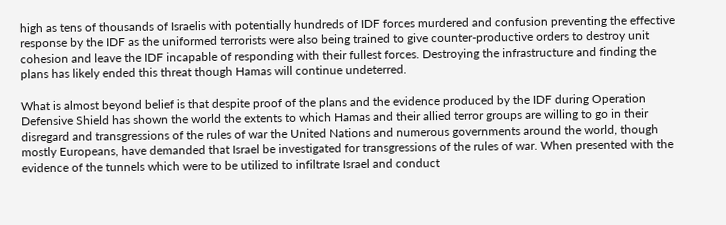high as tens of thousands of Israelis with potentially hundreds of IDF forces murdered and confusion preventing the effective response by the IDF as the uniformed terrorists were also being trained to give counter-productive orders to destroy unit cohesion and leave the IDF incapable of responding with their fullest forces. Destroying the infrastructure and finding the plans has likely ended this threat though Hamas will continue undeterred.

What is almost beyond belief is that despite proof of the plans and the evidence produced by the IDF during Operation Defensive Shield has shown the world the extents to which Hamas and their allied terror groups are willing to go in their disregard and transgressions of the rules of war the United Nations and numerous governments around the world, though mostly Europeans, have demanded that Israel be investigated for transgressions of the rules of war. When presented with the evidence of the tunnels which were to be utilized to infiltrate Israel and conduct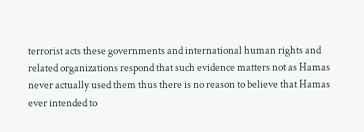terrorist acts these governments and international human rights and related organizations respond that such evidence matters not as Hamas never actually used them thus there is no reason to believe that Hamas ever intended to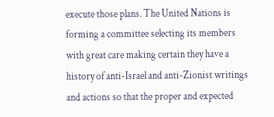execute those plans. The United Nations is forming a committee selecting its members with great care making certain they have a history of anti-Israel and anti-Zionist writings and actions so that the proper and expected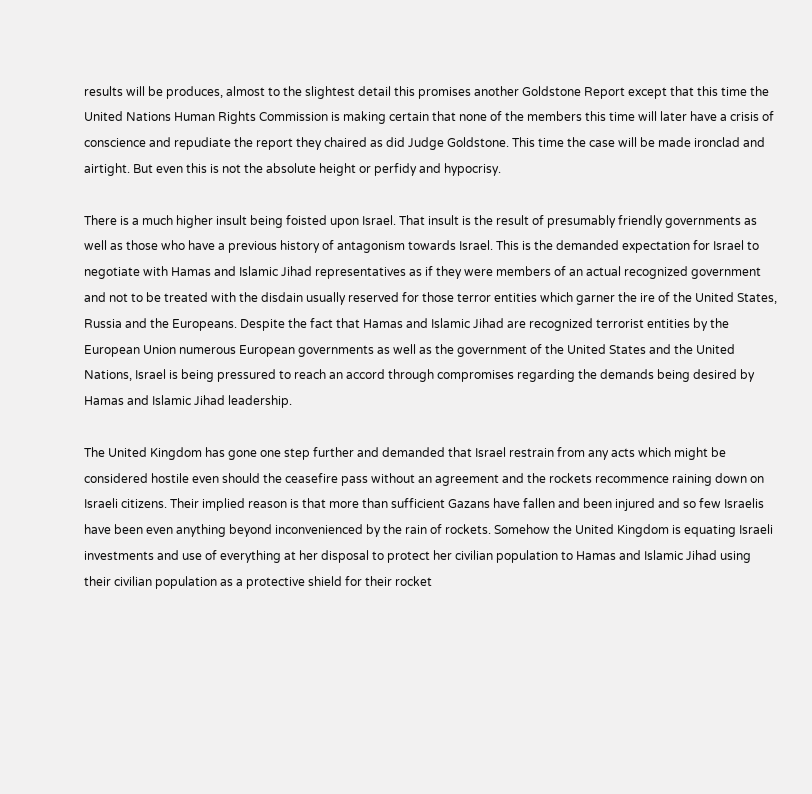results will be produces, almost to the slightest detail this promises another Goldstone Report except that this time the United Nations Human Rights Commission is making certain that none of the members this time will later have a crisis of conscience and repudiate the report they chaired as did Judge Goldstone. This time the case will be made ironclad and airtight. But even this is not the absolute height or perfidy and hypocrisy.

There is a much higher insult being foisted upon Israel. That insult is the result of presumably friendly governments as well as those who have a previous history of antagonism towards Israel. This is the demanded expectation for Israel to negotiate with Hamas and Islamic Jihad representatives as if they were members of an actual recognized government and not to be treated with the disdain usually reserved for those terror entities which garner the ire of the United States, Russia and the Europeans. Despite the fact that Hamas and Islamic Jihad are recognized terrorist entities by the European Union numerous European governments as well as the government of the United States and the United Nations, Israel is being pressured to reach an accord through compromises regarding the demands being desired by Hamas and Islamic Jihad leadership.

The United Kingdom has gone one step further and demanded that Israel restrain from any acts which might be considered hostile even should the ceasefire pass without an agreement and the rockets recommence raining down on Israeli citizens. Their implied reason is that more than sufficient Gazans have fallen and been injured and so few Israelis have been even anything beyond inconvenienced by the rain of rockets. Somehow the United Kingdom is equating Israeli investments and use of everything at her disposal to protect her civilian population to Hamas and Islamic Jihad using their civilian population as a protective shield for their rocket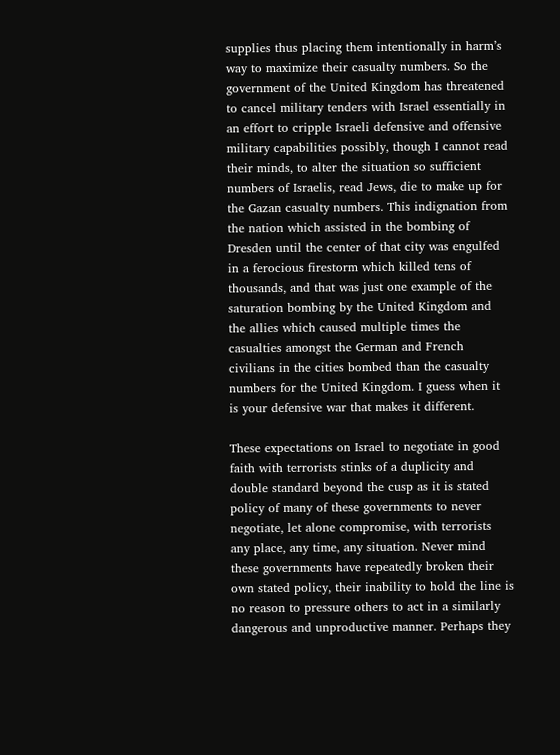supplies thus placing them intentionally in harm’s way to maximize their casualty numbers. So the government of the United Kingdom has threatened to cancel military tenders with Israel essentially in an effort to cripple Israeli defensive and offensive military capabilities possibly, though I cannot read their minds, to alter the situation so sufficient numbers of Israelis, read Jews, die to make up for the Gazan casualty numbers. This indignation from the nation which assisted in the bombing of Dresden until the center of that city was engulfed in a ferocious firestorm which killed tens of thousands, and that was just one example of the saturation bombing by the United Kingdom and the allies which caused multiple times the casualties amongst the German and French civilians in the cities bombed than the casualty numbers for the United Kingdom. I guess when it is your defensive war that makes it different.

These expectations on Israel to negotiate in good faith with terrorists stinks of a duplicity and double standard beyond the cusp as it is stated policy of many of these governments to never negotiate, let alone compromise, with terrorists any place, any time, any situation. Never mind these governments have repeatedly broken their own stated policy, their inability to hold the line is no reason to pressure others to act in a similarly dangerous and unproductive manner. Perhaps they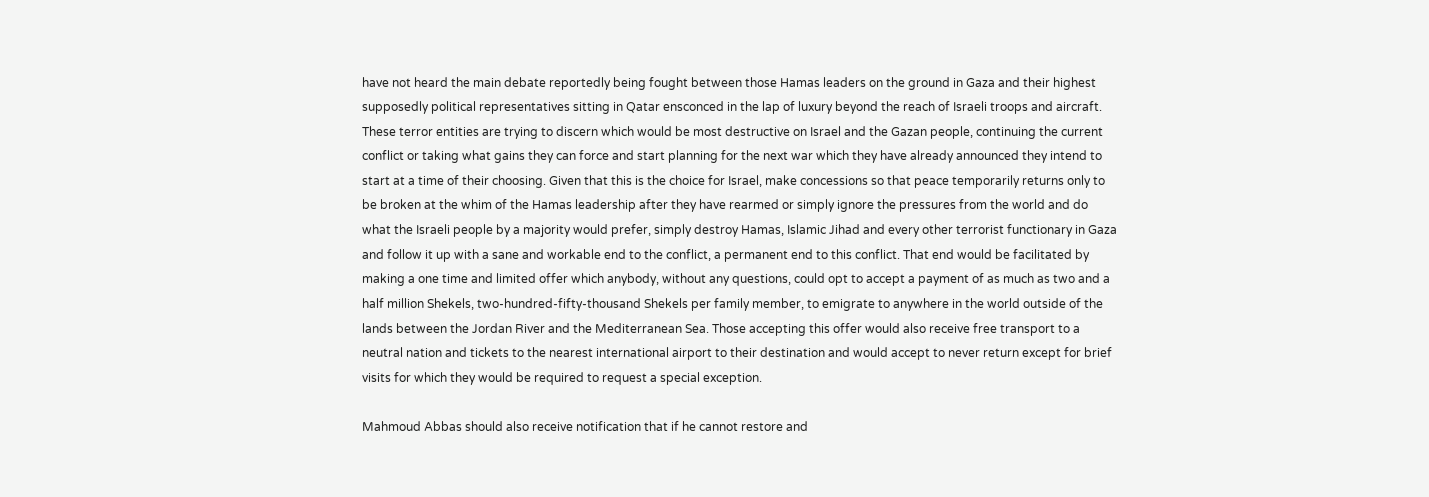have not heard the main debate reportedly being fought between those Hamas leaders on the ground in Gaza and their highest supposedly political representatives sitting in Qatar ensconced in the lap of luxury beyond the reach of Israeli troops and aircraft. These terror entities are trying to discern which would be most destructive on Israel and the Gazan people, continuing the current conflict or taking what gains they can force and start planning for the next war which they have already announced they intend to start at a time of their choosing. Given that this is the choice for Israel, make concessions so that peace temporarily returns only to be broken at the whim of the Hamas leadership after they have rearmed or simply ignore the pressures from the world and do what the Israeli people by a majority would prefer, simply destroy Hamas, Islamic Jihad and every other terrorist functionary in Gaza and follow it up with a sane and workable end to the conflict, a permanent end to this conflict. That end would be facilitated by making a one time and limited offer which anybody, without any questions, could opt to accept a payment of as much as two and a half million Shekels, two-hundred-fifty-thousand Shekels per family member, to emigrate to anywhere in the world outside of the lands between the Jordan River and the Mediterranean Sea. Those accepting this offer would also receive free transport to a neutral nation and tickets to the nearest international airport to their destination and would accept to never return except for brief visits for which they would be required to request a special exception.

Mahmoud Abbas should also receive notification that if he cannot restore and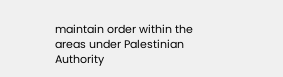maintain order within the areas under Palestinian Authority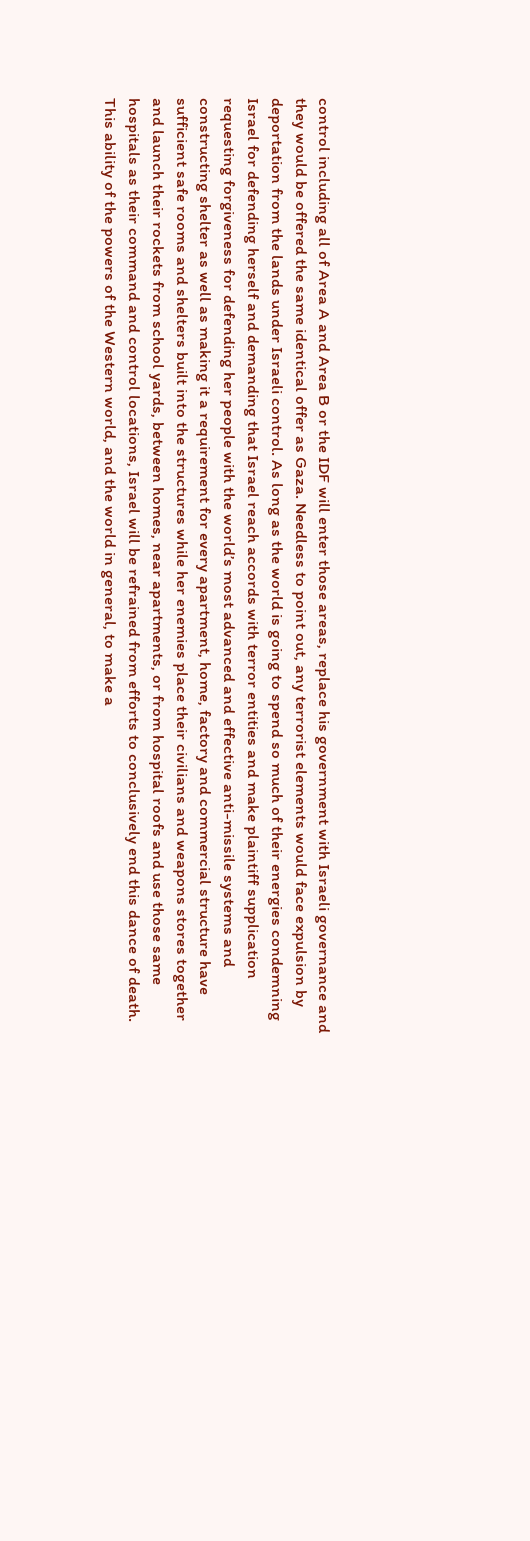control including all of Area A and Area B or the IDF will enter those areas, replace his government with Israeli governance and they would be offered the same identical offer as Gaza. Needless to point out, any terrorist elements would face expulsion by deportation from the lands under Israeli control. As long as the world is going to spend so much of their energies condemning Israel for defending herself and demanding that Israel reach accords with terror entities and make plaintiff supplication requesting forgiveness for defending her people with the world’s most advanced and effective anti-missile systems and constructing shelter as well as making it a requirement for every apartment, home, factory and commercial structure have sufficient safe rooms and shelters built into the structures while her enemies place their civilians and weapons stores together and launch their rockets from school yards, between homes, near apartments, or from hospital roofs and use those same hospitals as their command and control locations, Israel will be refrained from efforts to conclusively end this dance of death. This ability of the powers of the Western world, and the world in general, to make a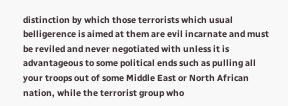distinction by which those terrorists which usual belligerence is aimed at them are evil incarnate and must be reviled and never negotiated with unless it is advantageous to some political ends such as pulling all your troops out of some Middle East or North African nation, while the terrorist group who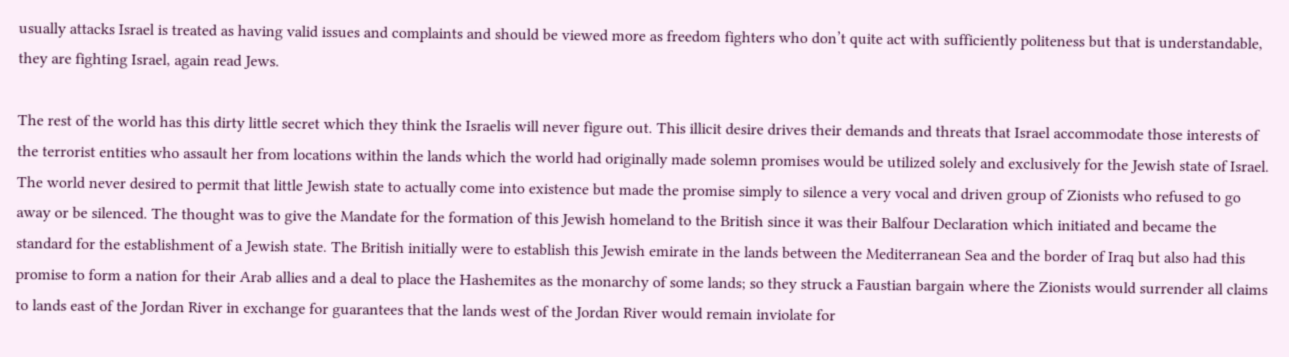usually attacks Israel is treated as having valid issues and complaints and should be viewed more as freedom fighters who don’t quite act with sufficiently politeness but that is understandable, they are fighting Israel, again read Jews.

The rest of the world has this dirty little secret which they think the Israelis will never figure out. This illicit desire drives their demands and threats that Israel accommodate those interests of the terrorist entities who assault her from locations within the lands which the world had originally made solemn promises would be utilized solely and exclusively for the Jewish state of Israel. The world never desired to permit that little Jewish state to actually come into existence but made the promise simply to silence a very vocal and driven group of Zionists who refused to go away or be silenced. The thought was to give the Mandate for the formation of this Jewish homeland to the British since it was their Balfour Declaration which initiated and became the standard for the establishment of a Jewish state. The British initially were to establish this Jewish emirate in the lands between the Mediterranean Sea and the border of Iraq but also had this promise to form a nation for their Arab allies and a deal to place the Hashemites as the monarchy of some lands; so they struck a Faustian bargain where the Zionists would surrender all claims to lands east of the Jordan River in exchange for guarantees that the lands west of the Jordan River would remain inviolate for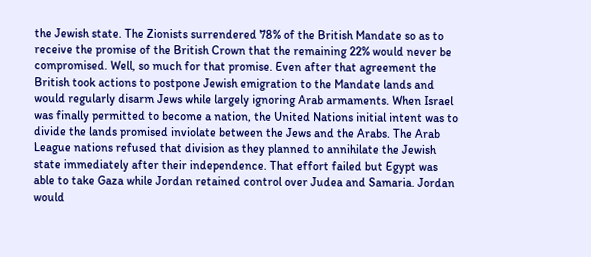the Jewish state. The Zionists surrendered 78% of the British Mandate so as to receive the promise of the British Crown that the remaining 22% would never be compromised. Well, so much for that promise. Even after that agreement the British took actions to postpone Jewish emigration to the Mandate lands and would regularly disarm Jews while largely ignoring Arab armaments. When Israel was finally permitted to become a nation, the United Nations initial intent was to divide the lands promised inviolate between the Jews and the Arabs. The Arab League nations refused that division as they planned to annihilate the Jewish state immediately after their independence. That effort failed but Egypt was able to take Gaza while Jordan retained control over Judea and Samaria. Jordan would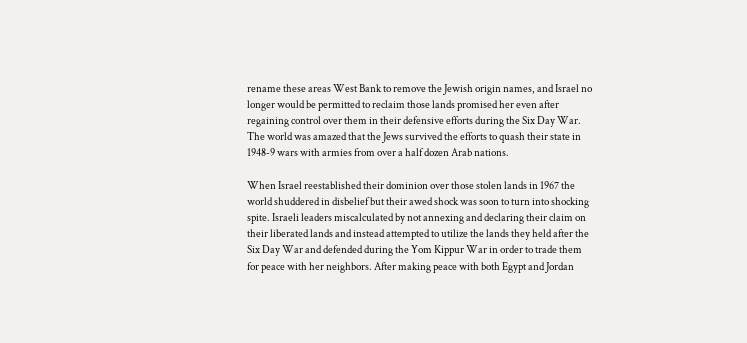rename these areas West Bank to remove the Jewish origin names, and Israel no longer would be permitted to reclaim those lands promised her even after regaining control over them in their defensive efforts during the Six Day War. The world was amazed that the Jews survived the efforts to quash their state in 1948-9 wars with armies from over a half dozen Arab nations.

When Israel reestablished their dominion over those stolen lands in 1967 the world shuddered in disbelief but their awed shock was soon to turn into shocking spite. Israeli leaders miscalculated by not annexing and declaring their claim on their liberated lands and instead attempted to utilize the lands they held after the Six Day War and defended during the Yom Kippur War in order to trade them for peace with her neighbors. After making peace with both Egypt and Jordan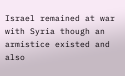Israel remained at war with Syria though an armistice existed and also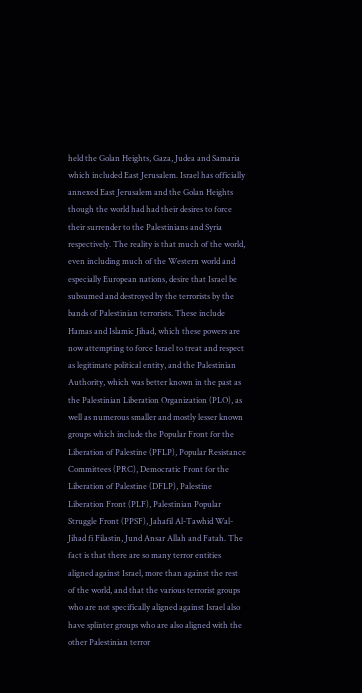held the Golan Heights, Gaza, Judea and Samaria which included East Jerusalem. Israel has officially annexed East Jerusalem and the Golan Heights though the world had had their desires to force their surrender to the Palestinians and Syria respectively. The reality is that much of the world, even including much of the Western world and especially European nations, desire that Israel be subsumed and destroyed by the terrorists by the bands of Palestinian terrorists. These include Hamas and Islamic Jihad, which these powers are now attempting to force Israel to treat and respect as legitimate political entity, and the Palestinian Authority, which was better known in the past as the Palestinian Liberation Organization (PLO), as well as numerous smaller and mostly lesser known groups which include the Popular Front for the Liberation of Palestine (PFLP), Popular Resistance Committees (PRC), Democratic Front for the Liberation of Palestine (DFLP), Palestine Liberation Front (PLF), Palestinian Popular Struggle Front (PPSF), Jahafil Al-Tawhid Wal-Jihad fi Filastin, Jund Ansar Allah and Fatah. The fact is that there are so many terror entities aligned against Israel, more than against the rest of the world, and that the various terrorist groups who are not specifically aligned against Israel also have splinter groups who are also aligned with the other Palestinian terror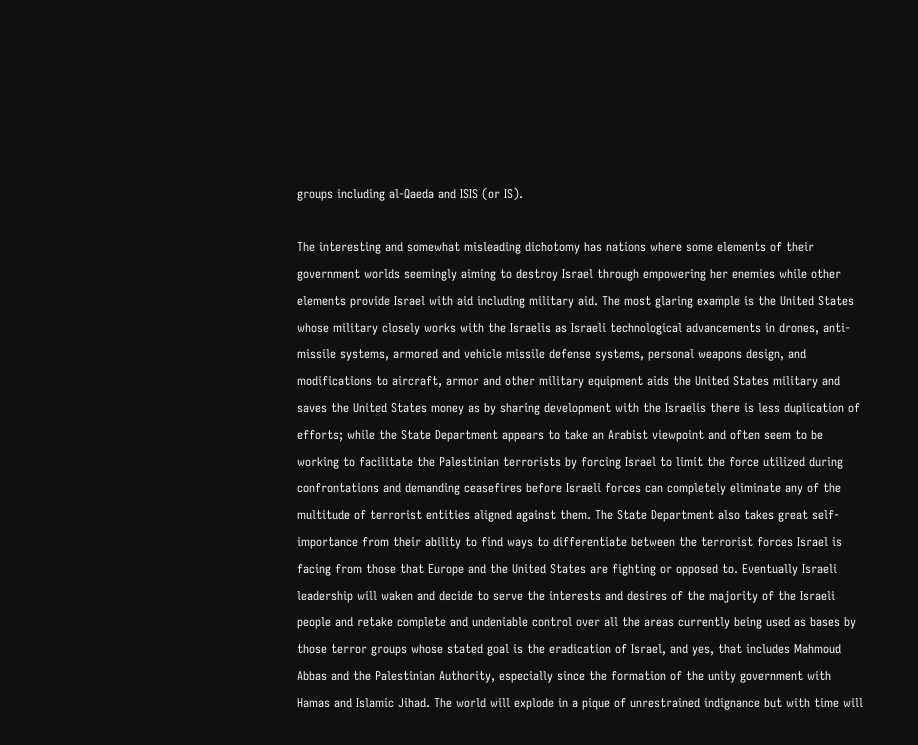groups including al-Qaeda and ISIS (or IS).

The interesting and somewhat misleading dichotomy has nations where some elements of their government worlds seemingly aiming to destroy Israel through empowering her enemies while other elements provide Israel with aid including military aid. The most glaring example is the United States whose military closely works with the Israelis as Israeli technological advancements in drones, anti-missile systems, armored and vehicle missile defense systems, personal weapons design, and modifications to aircraft, armor and other military equipment aids the United States military and saves the United States money as by sharing development with the Israelis there is less duplication of efforts; while the State Department appears to take an Arabist viewpoint and often seem to be working to facilitate the Palestinian terrorists by forcing Israel to limit the force utilized during confrontations and demanding ceasefires before Israeli forces can completely eliminate any of the multitude of terrorist entities aligned against them. The State Department also takes great self-importance from their ability to find ways to differentiate between the terrorist forces Israel is facing from those that Europe and the United States are fighting or opposed to. Eventually Israeli leadership will waken and decide to serve the interests and desires of the majority of the Israeli people and retake complete and undeniable control over all the areas currently being used as bases by those terror groups whose stated goal is the eradication of Israel, and yes, that includes Mahmoud Abbas and the Palestinian Authority, especially since the formation of the unity government with Hamas and Islamic Jihad. The world will explode in a pique of unrestrained indignance but with time will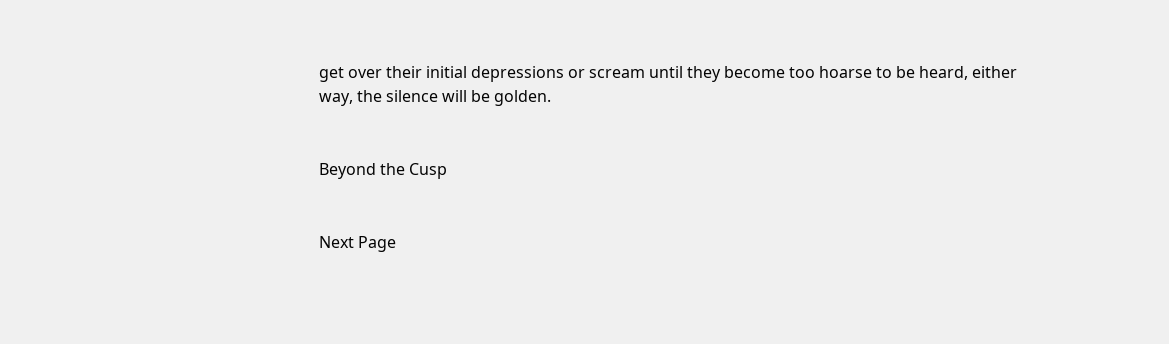get over their initial depressions or scream until they become too hoarse to be heard, either way, the silence will be golden.


Beyond the Cusp


Next Page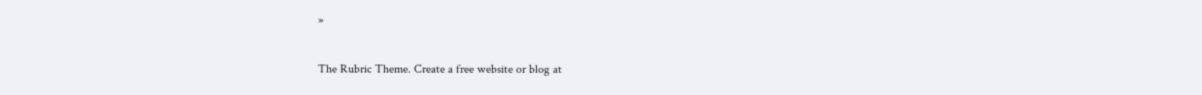»

The Rubric Theme. Create a free website or blog at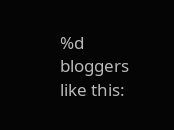%d bloggers like this: